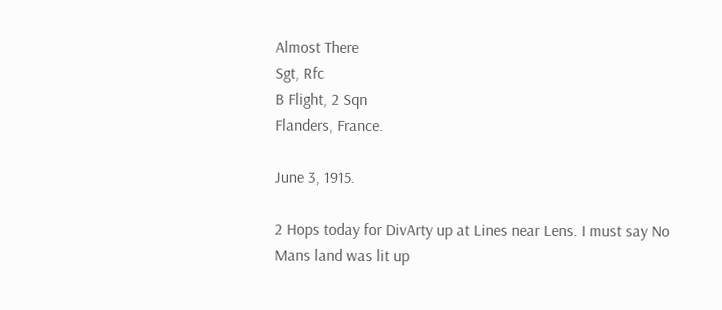Almost There
Sgt, Rfc
B Flight, 2 Sqn
Flanders, France.

June 3, 1915.

2 Hops today for DivArty up at Lines near Lens. I must say No Mans land was lit up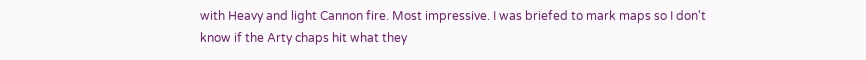with Heavy and light Cannon fire. Most impressive. I was briefed to mark maps so I don't know if the Arty chaps hit what they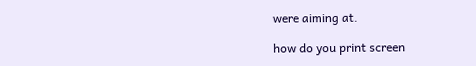were aiming at.

how do you print screen